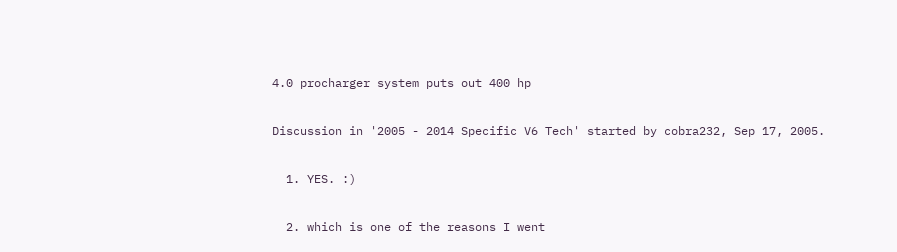4.0 procharger system puts out 400 hp

Discussion in '2005 - 2014 Specific V6 Tech' started by cobra232, Sep 17, 2005.

  1. YES. :)

  2. which is one of the reasons I went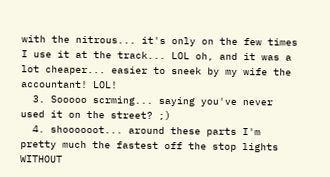with the nitrous... it's only on the few times I use it at the track... LOL oh, and it was a lot cheaper... easier to sneek by my wife the accountant! LOL!
  3. Sooooo scrming... saying you've never used it on the street? ;)
  4. shoooooot... around these parts I'm pretty much the fastest off the stop lights WITHOUT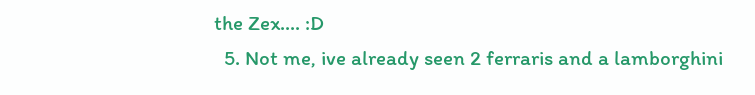the Zex.... :D
  5. Not me, ive already seen 2 ferraris and a lamborghini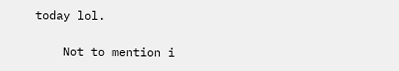today lol.

    Not to mention i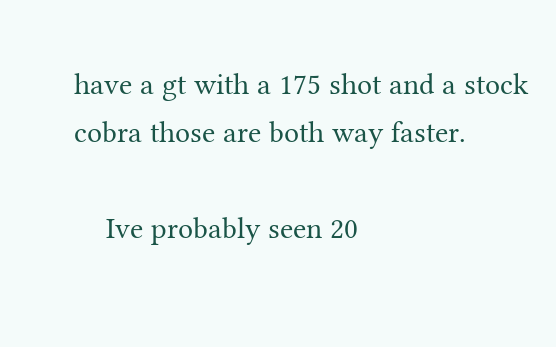have a gt with a 175 shot and a stock cobra those are both way faster.

    Ive probably seen 20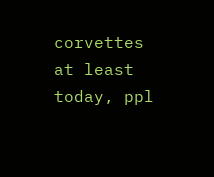corvettes at least today, ppl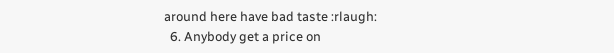around here have bad taste :rlaugh:
  6. Anybody get a price on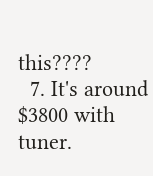this????
  7. It's around $3800 with tuner.